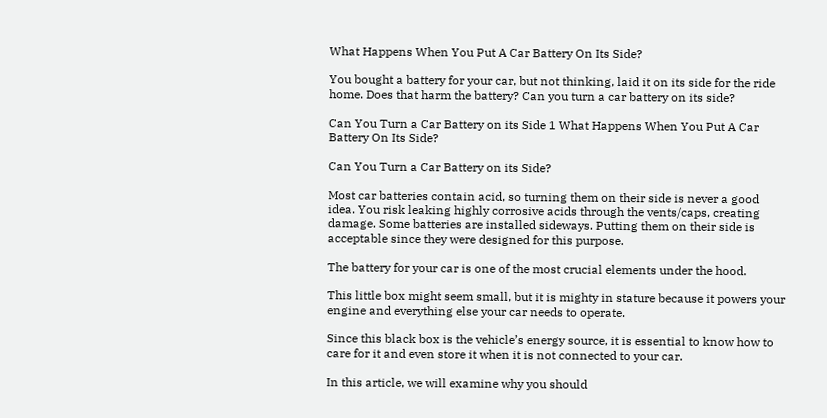What Happens When You Put A Car Battery On Its Side?

You bought a battery for your car, but not thinking, laid it on its side for the ride home. Does that harm the battery? Can you turn a car battery on its side?

Can You Turn a Car Battery on its Side 1 What Happens When You Put A Car Battery On Its Side?

Can You Turn a Car Battery on its Side?

Most car batteries contain acid, so turning them on their side is never a good idea. You risk leaking highly corrosive acids through the vents/caps, creating damage. Some batteries are installed sideways. Putting them on their side is acceptable since they were designed for this purpose.

The battery for your car is one of the most crucial elements under the hood.

This little box might seem small, but it is mighty in stature because it powers your engine and everything else your car needs to operate.

Since this black box is the vehicle’s energy source, it is essential to know how to care for it and even store it when it is not connected to your car.

In this article, we will examine why you should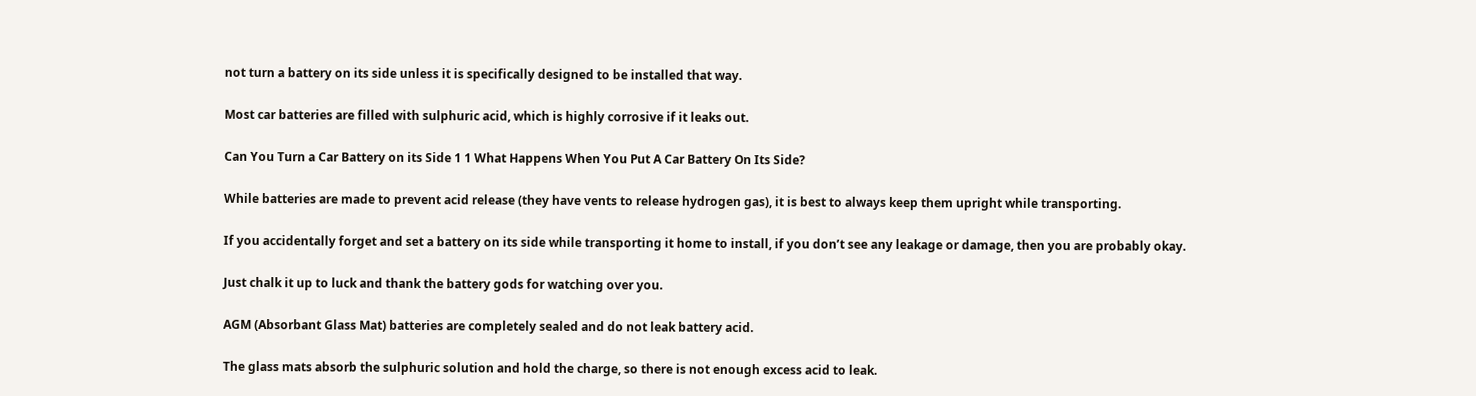not turn a battery on its side unless it is specifically designed to be installed that way.

Most car batteries are filled with sulphuric acid, which is highly corrosive if it leaks out.

Can You Turn a Car Battery on its Side 1 1 What Happens When You Put A Car Battery On Its Side?

While batteries are made to prevent acid release (they have vents to release hydrogen gas), it is best to always keep them upright while transporting.

If you accidentally forget and set a battery on its side while transporting it home to install, if you don’t see any leakage or damage, then you are probably okay.

Just chalk it up to luck and thank the battery gods for watching over you.

AGM (Absorbant Glass Mat) batteries are completely sealed and do not leak battery acid.

The glass mats absorb the sulphuric solution and hold the charge, so there is not enough excess acid to leak.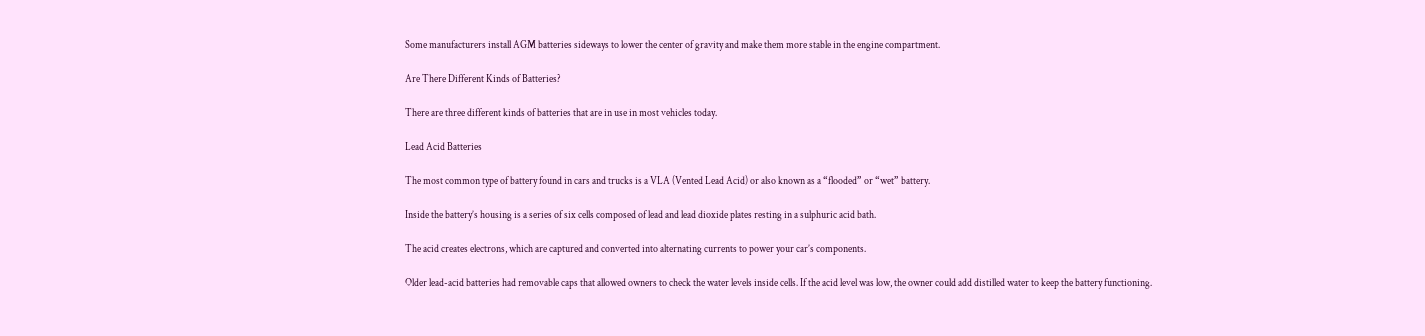Some manufacturers install AGM batteries sideways to lower the center of gravity and make them more stable in the engine compartment.

Are There Different Kinds of Batteries?

There are three different kinds of batteries that are in use in most vehicles today.

Lead Acid Batteries

The most common type of battery found in cars and trucks is a VLA (Vented Lead Acid) or also known as a “flooded” or “wet” battery.

Inside the battery’s housing is a series of six cells composed of lead and lead dioxide plates resting in a sulphuric acid bath.

The acid creates electrons, which are captured and converted into alternating currents to power your car’s components.

Older lead-acid batteries had removable caps that allowed owners to check the water levels inside cells. If the acid level was low, the owner could add distilled water to keep the battery functioning.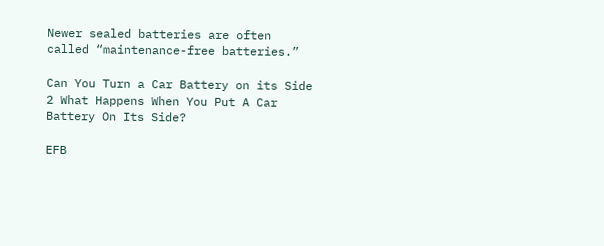Newer sealed batteries are often called “maintenance-free batteries.”

Can You Turn a Car Battery on its Side 2 What Happens When You Put A Car Battery On Its Side?

EFB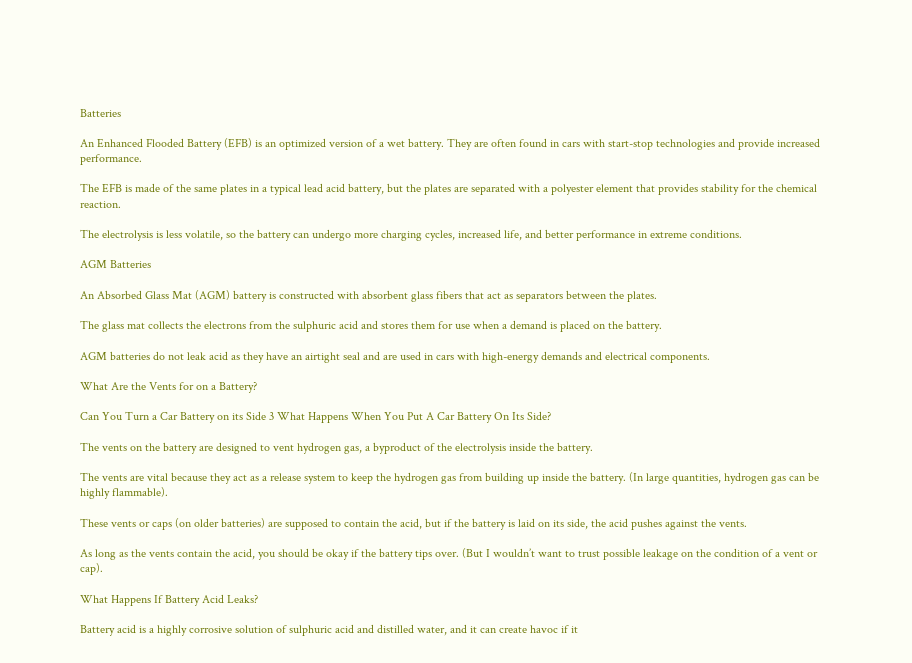Batteries

An Enhanced Flooded Battery (EFB) is an optimized version of a wet battery. They are often found in cars with start-stop technologies and provide increased performance.

The EFB is made of the same plates in a typical lead acid battery, but the plates are separated with a polyester element that provides stability for the chemical reaction.

The electrolysis is less volatile, so the battery can undergo more charging cycles, increased life, and better performance in extreme conditions.

AGM Batteries

An Absorbed Glass Mat (AGM) battery is constructed with absorbent glass fibers that act as separators between the plates.

The glass mat collects the electrons from the sulphuric acid and stores them for use when a demand is placed on the battery.

AGM batteries do not leak acid as they have an airtight seal and are used in cars with high-energy demands and electrical components.

What Are the Vents for on a Battery?

Can You Turn a Car Battery on its Side 3 What Happens When You Put A Car Battery On Its Side?

The vents on the battery are designed to vent hydrogen gas, a byproduct of the electrolysis inside the battery.

The vents are vital because they act as a release system to keep the hydrogen gas from building up inside the battery. (In large quantities, hydrogen gas can be highly flammable).

These vents or caps (on older batteries) are supposed to contain the acid, but if the battery is laid on its side, the acid pushes against the vents.

As long as the vents contain the acid, you should be okay if the battery tips over. (But I wouldn’t want to trust possible leakage on the condition of a vent or cap).

What Happens If Battery Acid Leaks?

Battery acid is a highly corrosive solution of sulphuric acid and distilled water, and it can create havoc if it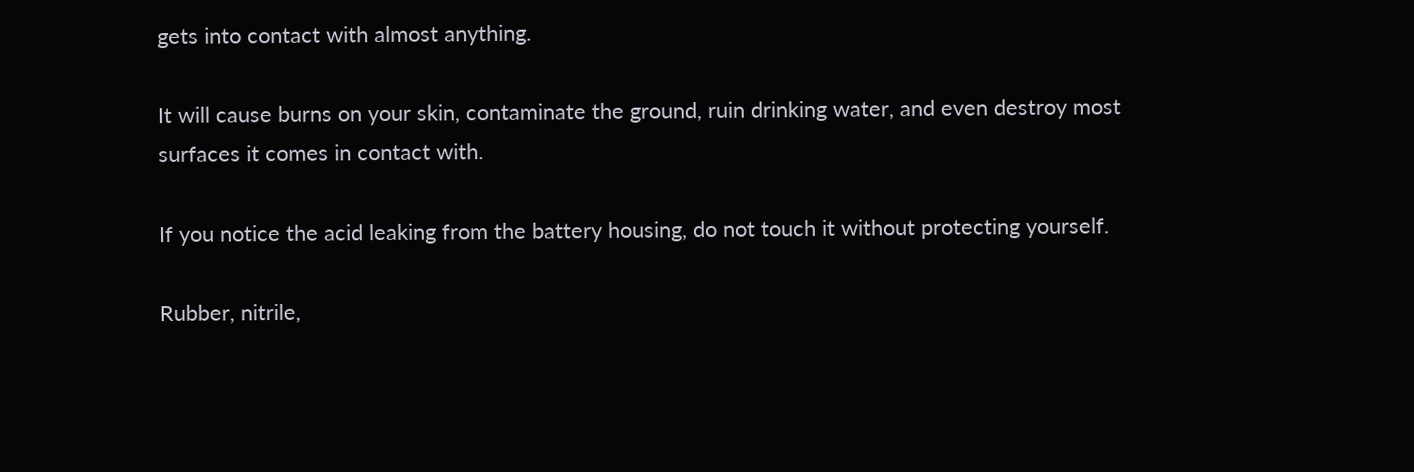gets into contact with almost anything.

It will cause burns on your skin, contaminate the ground, ruin drinking water, and even destroy most surfaces it comes in contact with.

If you notice the acid leaking from the battery housing, do not touch it without protecting yourself.

Rubber, nitrile,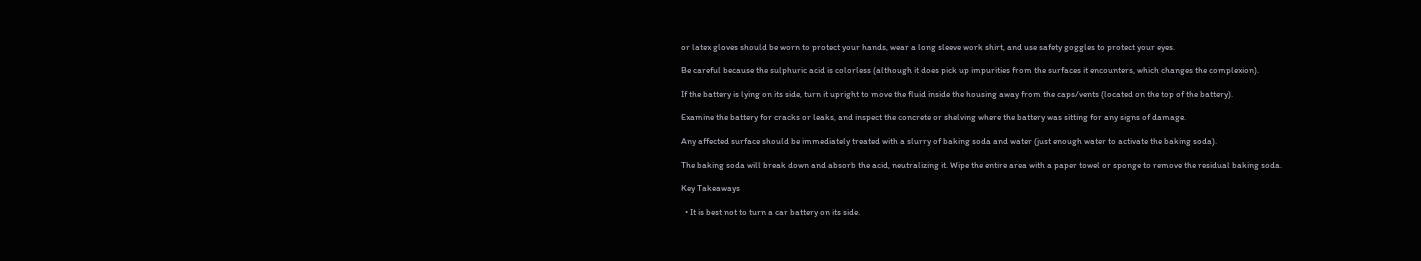or latex gloves should be worn to protect your hands, wear a long sleeve work shirt, and use safety goggles to protect your eyes.

Be careful because the sulphuric acid is colorless (although it does pick up impurities from the surfaces it encounters, which changes the complexion).

If the battery is lying on its side, turn it upright to move the fluid inside the housing away from the caps/vents (located on the top of the battery).

Examine the battery for cracks or leaks, and inspect the concrete or shelving where the battery was sitting for any signs of damage.

Any affected surface should be immediately treated with a slurry of baking soda and water (just enough water to activate the baking soda).

The baking soda will break down and absorb the acid, neutralizing it. Wipe the entire area with a paper towel or sponge to remove the residual baking soda.

Key Takeaways

  • It is best not to turn a car battery on its side.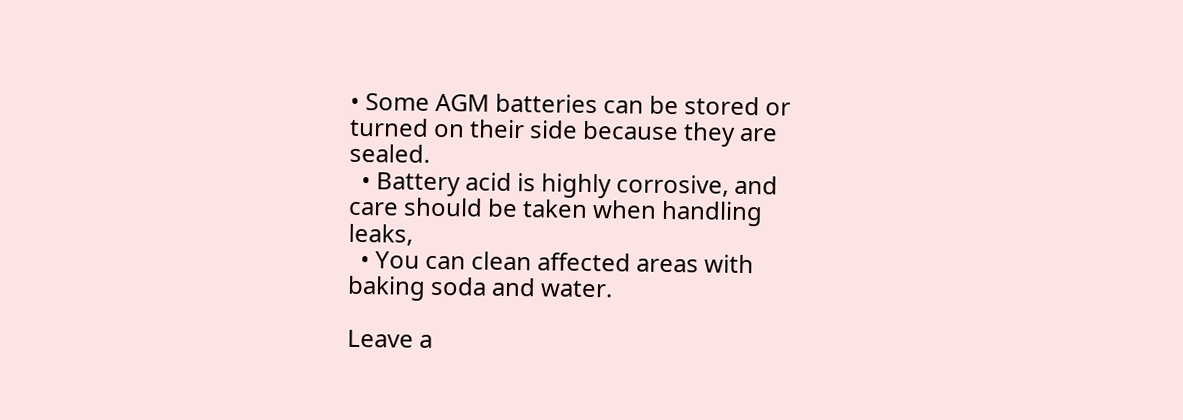• Some AGM batteries can be stored or turned on their side because they are sealed.
  • Battery acid is highly corrosive, and care should be taken when handling leaks,
  • You can clean affected areas with baking soda and water.

Leave a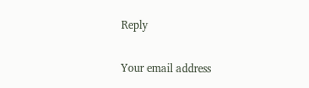Reply

Your email address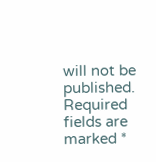will not be published. Required fields are marked *